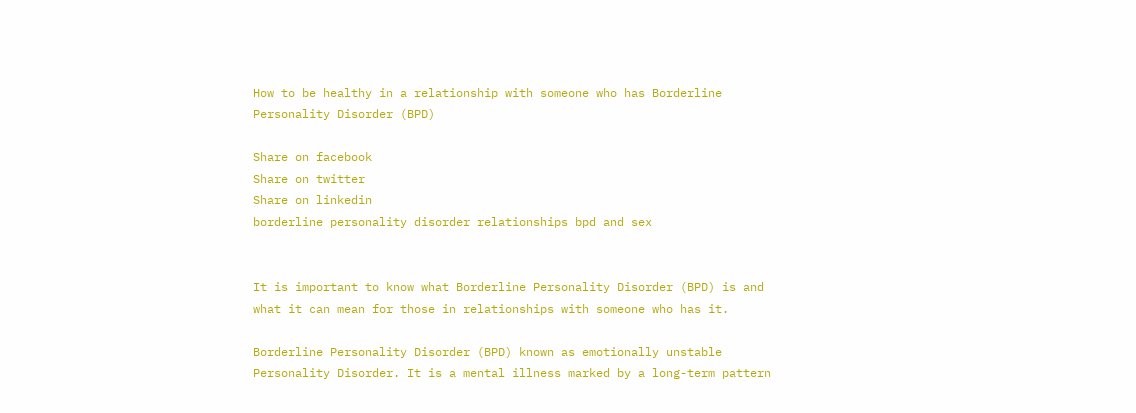How to be healthy in a relationship with someone who has Borderline Personality Disorder (BPD)

Share on facebook
Share on twitter
Share on linkedin
borderline personality disorder relationships bpd and sex


It is important to know what Borderline Personality Disorder (BPD) is and what it can mean for those in relationships with someone who has it.

Borderline Personality Disorder (BPD) known as emotionally unstable Personality Disorder. It is a mental illness marked by a long-term pattern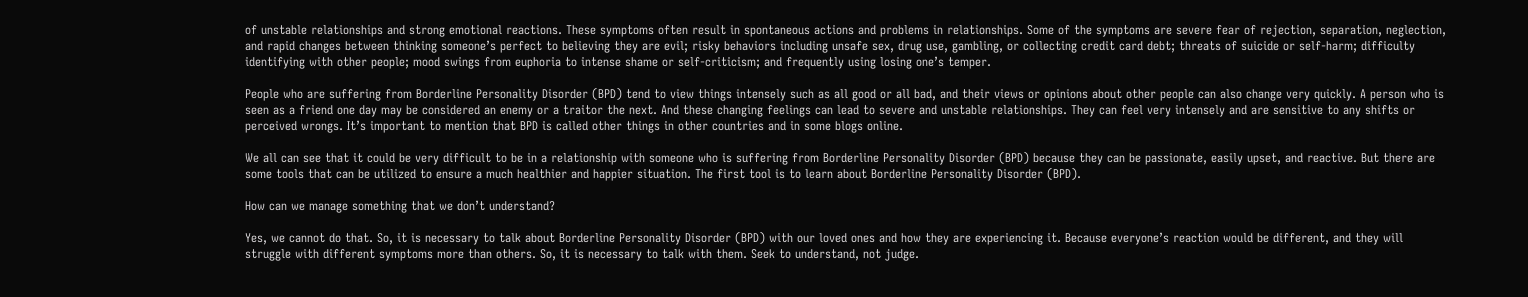of unstable relationships and strong emotional reactions. These symptoms often result in spontaneous actions and problems in relationships. Some of the symptoms are severe fear of rejection, separation, neglection, and rapid changes between thinking someone’s perfect to believing they are evil; risky behaviors including unsafe sex, drug use, gambling, or collecting credit card debt; threats of suicide or self-harm; difficulty identifying with other people; mood swings from euphoria to intense shame or self-criticism; and frequently using losing one’s temper.

People who are suffering from Borderline Personality Disorder (BPD) tend to view things intensely such as all good or all bad, and their views or opinions about other people can also change very quickly. A person who is seen as a friend one day may be considered an enemy or a traitor the next. And these changing feelings can lead to severe and unstable relationships. They can feel very intensely and are sensitive to any shifts or perceived wrongs. It’s important to mention that BPD is called other things in other countries and in some blogs online.

We all can see that it could be very difficult to be in a relationship with someone who is suffering from Borderline Personality Disorder (BPD) because they can be passionate, easily upset, and reactive. But there are some tools that can be utilized to ensure a much healthier and happier situation. The first tool is to learn about Borderline Personality Disorder (BPD).

How can we manage something that we don’t understand?

Yes, we cannot do that. So, it is necessary to talk about Borderline Personality Disorder (BPD) with our loved ones and how they are experiencing it. Because everyone’s reaction would be different, and they will struggle with different symptoms more than others. So, it is necessary to talk with them. Seek to understand, not judge.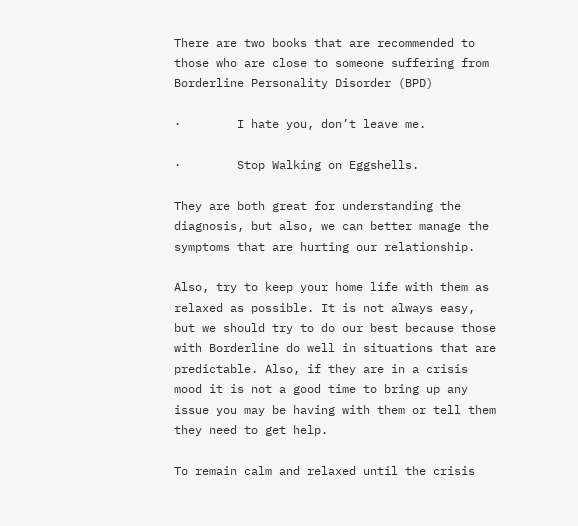There are two books that are recommended to those who are close to someone suffering from Borderline Personality Disorder (BPD)

·        I hate you, don’t leave me.

·        Stop Walking on Eggshells.

They are both great for understanding the diagnosis, but also, we can better manage the symptoms that are hurting our relationship.

Also, try to keep your home life with them as relaxed as possible. It is not always easy, but we should try to do our best because those with Borderline do well in situations that are predictable. Also, if they are in a crisis mood it is not a good time to bring up any issue you may be having with them or tell them they need to get help.

To remain calm and relaxed until the crisis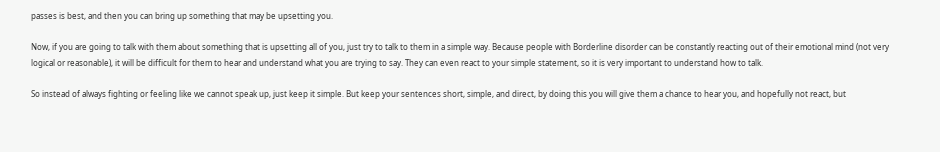passes is best, and then you can bring up something that may be upsetting you.

Now, if you are going to talk with them about something that is upsetting all of you, just try to talk to them in a simple way. Because people with Borderline disorder can be constantly reacting out of their emotional mind (not very logical or reasonable), it will be difficult for them to hear and understand what you are trying to say. They can even react to your simple statement, so it is very important to understand how to talk.

So instead of always fighting or feeling like we cannot speak up, just keep it simple. But keep your sentences short, simple, and direct, by doing this you will give them a chance to hear you, and hopefully not react, but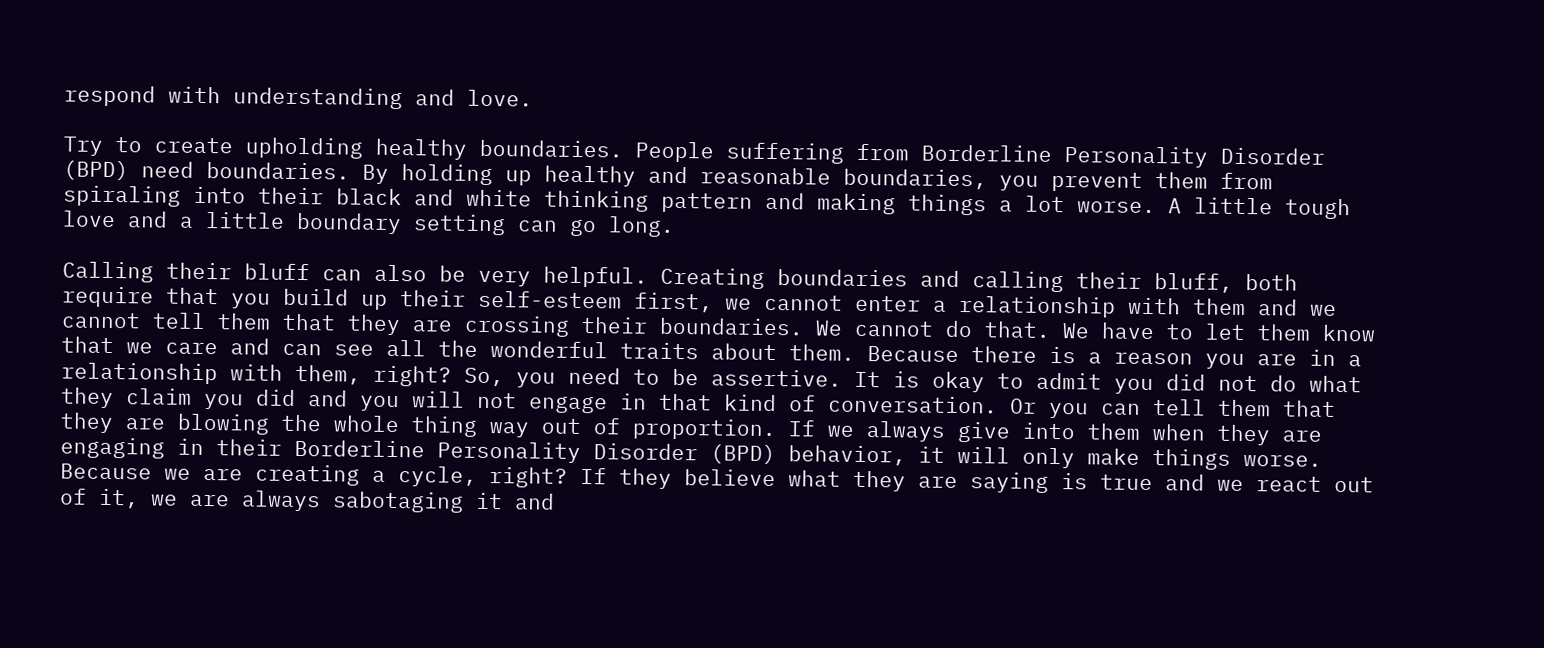respond with understanding and love.

Try to create upholding healthy boundaries. People suffering from Borderline Personality Disorder (BPD) need boundaries. By holding up healthy and reasonable boundaries, you prevent them from spiraling into their black and white thinking pattern and making things a lot worse. A little tough love and a little boundary setting can go long.

Calling their bluff can also be very helpful. Creating boundaries and calling their bluff, both require that you build up their self-esteem first, we cannot enter a relationship with them and we cannot tell them that they are crossing their boundaries. We cannot do that. We have to let them know that we care and can see all the wonderful traits about them. Because there is a reason you are in a relationship with them, right? So, you need to be assertive. It is okay to admit you did not do what they claim you did and you will not engage in that kind of conversation. Or you can tell them that they are blowing the whole thing way out of proportion. If we always give into them when they are engaging in their Borderline Personality Disorder (BPD) behavior, it will only make things worse. Because we are creating a cycle, right? If they believe what they are saying is true and we react out of it, we are always sabotaging it and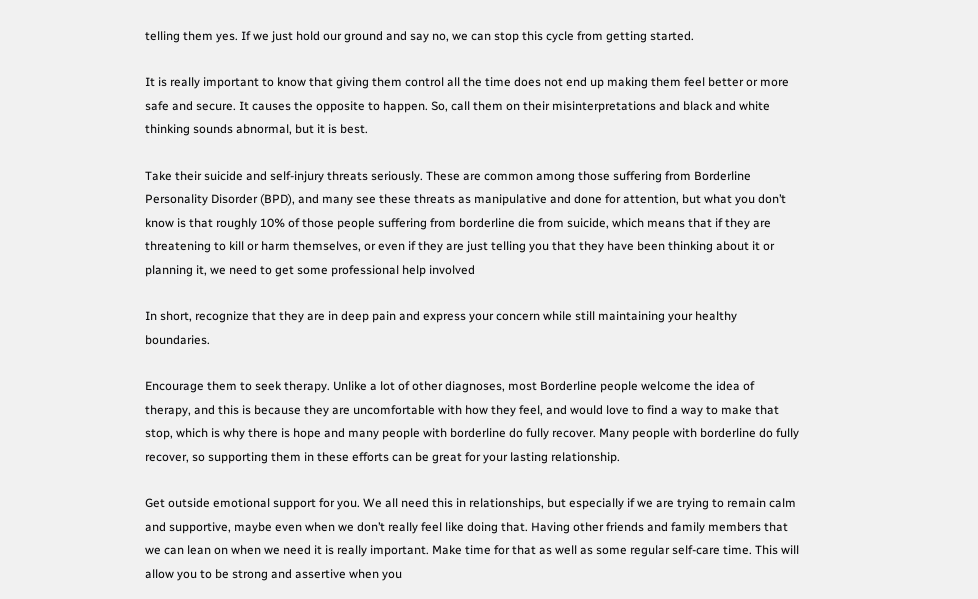telling them yes. If we just hold our ground and say no, we can stop this cycle from getting started.

It is really important to know that giving them control all the time does not end up making them feel better or more safe and secure. It causes the opposite to happen. So, call them on their misinterpretations and black and white thinking sounds abnormal, but it is best.

Take their suicide and self-injury threats seriously. These are common among those suffering from Borderline Personality Disorder (BPD), and many see these threats as manipulative and done for attention, but what you don’t know is that roughly 10% of those people suffering from borderline die from suicide, which means that if they are threatening to kill or harm themselves, or even if they are just telling you that they have been thinking about it or planning it, we need to get some professional help involved

In short, recognize that they are in deep pain and express your concern while still maintaining your healthy boundaries.

Encourage them to seek therapy. Unlike a lot of other diagnoses, most Borderline people welcome the idea of therapy, and this is because they are uncomfortable with how they feel, and would love to find a way to make that stop, which is why there is hope and many people with borderline do fully recover. Many people with borderline do fully recover, so supporting them in these efforts can be great for your lasting relationship.

Get outside emotional support for you. We all need this in relationships, but especially if we are trying to remain calm and supportive, maybe even when we don’t really feel like doing that. Having other friends and family members that we can lean on when we need it is really important. Make time for that as well as some regular self-care time. This will allow you to be strong and assertive when you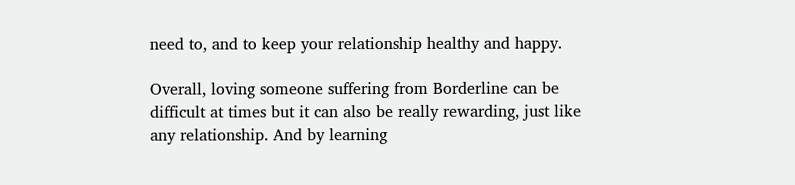need to, and to keep your relationship healthy and happy.

Overall, loving someone suffering from Borderline can be difficult at times but it can also be really rewarding, just like any relationship. And by learning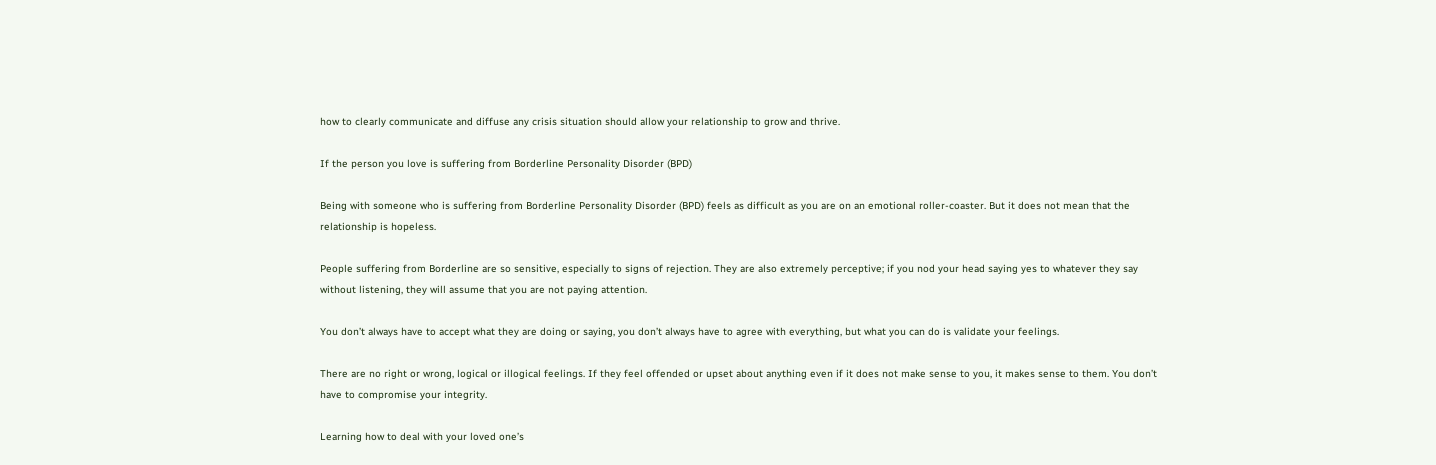how to clearly communicate and diffuse any crisis situation should allow your relationship to grow and thrive.

If the person you love is suffering from Borderline Personality Disorder (BPD)

Being with someone who is suffering from Borderline Personality Disorder (BPD) feels as difficult as you are on an emotional roller-coaster. But it does not mean that the relationship is hopeless.

People suffering from Borderline are so sensitive, especially to signs of rejection. They are also extremely perceptive; if you nod your head saying yes to whatever they say without listening, they will assume that you are not paying attention.

You don’t always have to accept what they are doing or saying, you don’t always have to agree with everything, but what you can do is validate your feelings.

There are no right or wrong, logical or illogical feelings. If they feel offended or upset about anything even if it does not make sense to you, it makes sense to them. You don’t have to compromise your integrity.

Learning how to deal with your loved one’s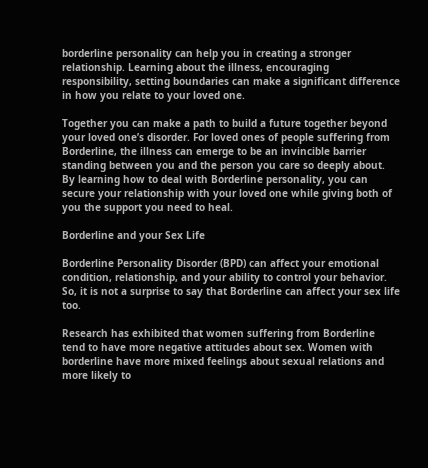borderline personality can help you in creating a stronger relationship. Learning about the illness, encouraging responsibility, setting boundaries can make a significant difference in how you relate to your loved one.

Together you can make a path to build a future together beyond your loved one’s disorder. For loved ones of people suffering from Borderline, the illness can emerge to be an invincible barrier standing between you and the person you care so deeply about. By learning how to deal with Borderline personality, you can secure your relationship with your loved one while giving both of you the support you need to heal.

Borderline and your Sex Life

Borderline Personality Disorder (BPD) can affect your emotional condition, relationship, and your ability to control your behavior. So, it is not a surprise to say that Borderline can affect your sex life too.

Research has exhibited that women suffering from Borderline tend to have more negative attitudes about sex. Women with borderline have more mixed feelings about sexual relations and more likely to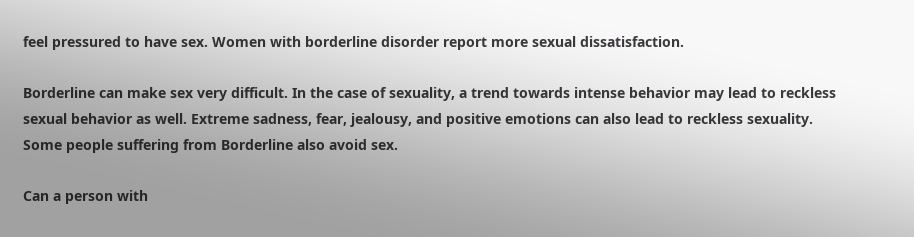feel pressured to have sex. Women with borderline disorder report more sexual dissatisfaction.

Borderline can make sex very difficult. In the case of sexuality, a trend towards intense behavior may lead to reckless sexual behavior as well. Extreme sadness, fear, jealousy, and positive emotions can also lead to reckless sexuality. Some people suffering from Borderline also avoid sex.

Can a person with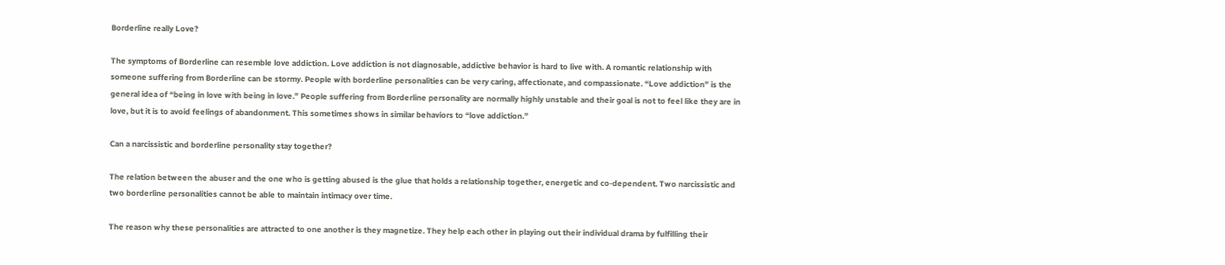Borderline really Love?

The symptoms of Borderline can resemble love addiction. Love addiction is not diagnosable, addictive behavior is hard to live with. A romantic relationship with someone suffering from Borderline can be stormy. People with borderline personalities can be very caring, affectionate, and compassionate. “Love addiction” is the general idea of “being in love with being in love.” People suffering from Borderline personality are normally highly unstable and their goal is not to feel like they are in love, but it is to avoid feelings of abandonment. This sometimes shows in similar behaviors to “love addiction.”

Can a narcissistic and borderline personality stay together?

The relation between the abuser and the one who is getting abused is the glue that holds a relationship together, energetic and co-dependent. Two narcissistic and two borderline personalities cannot be able to maintain intimacy over time.

The reason why these personalities are attracted to one another is they magnetize. They help each other in playing out their individual drama by fulfilling their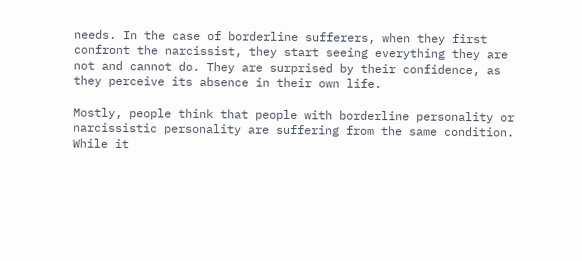needs. In the case of borderline sufferers, when they first confront the narcissist, they start seeing everything they are not and cannot do. They are surprised by their confidence, as they perceive its absence in their own life.

Mostly, people think that people with borderline personality or narcissistic personality are suffering from the same condition. While it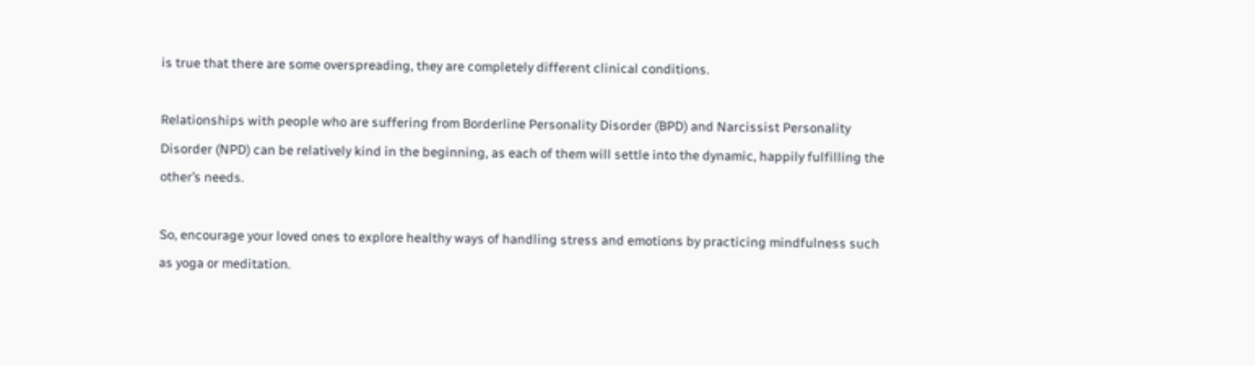is true that there are some overspreading, they are completely different clinical conditions.

Relationships with people who are suffering from Borderline Personality Disorder (BPD) and Narcissist Personality Disorder (NPD) can be relatively kind in the beginning, as each of them will settle into the dynamic, happily fulfilling the other’s needs.

So, encourage your loved ones to explore healthy ways of handling stress and emotions by practicing mindfulness such as yoga or meditation.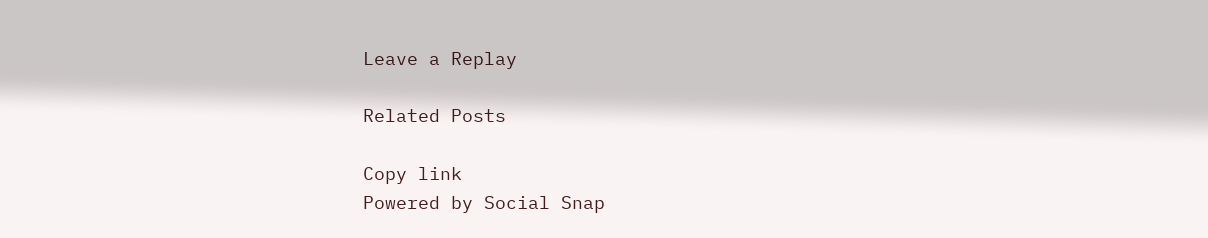Leave a Replay

Related Posts

Copy link
Powered by Social Snap